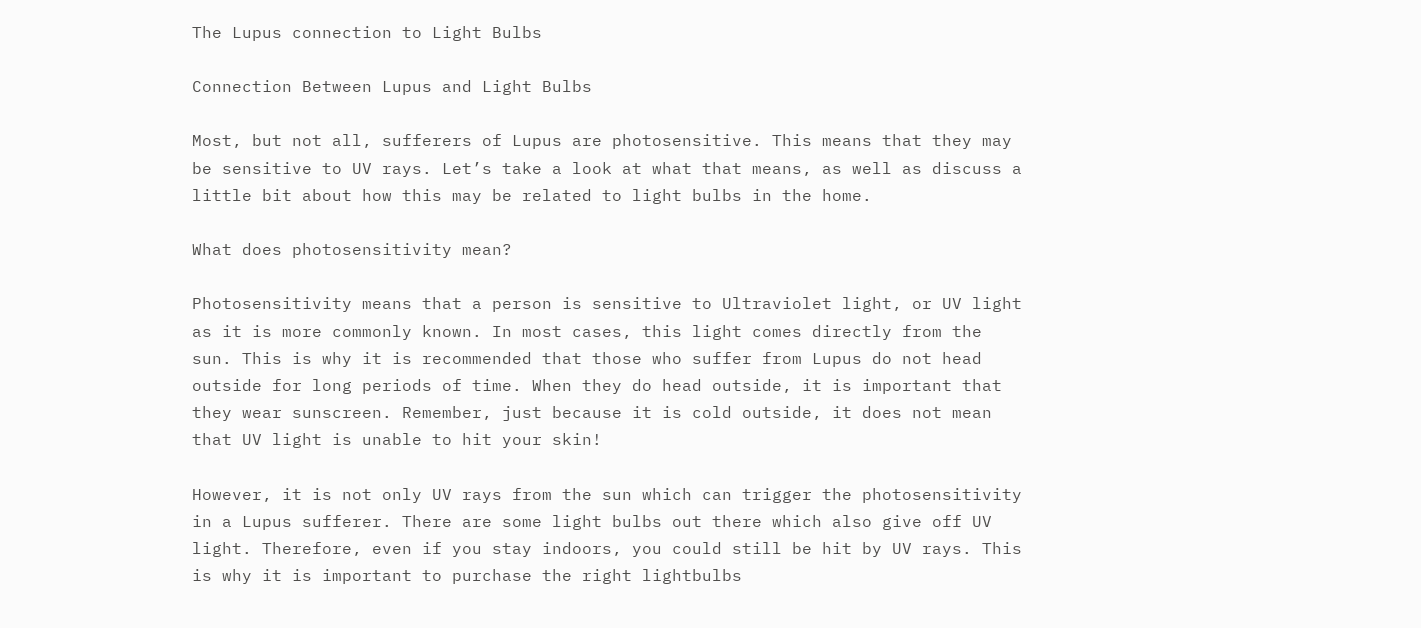The Lupus connection to Light Bulbs

Connection Between Lupus and Light Bulbs

Most, but not all, sufferers of Lupus are photosensitive. This means that they may be sensitive to UV rays. Let’s take a look at what that means, as well as discuss a little bit about how this may be related to light bulbs in the home.

What does photosensitivity mean?

Photosensitivity means that a person is sensitive to Ultraviolet light, or UV light as it is more commonly known. In most cases, this light comes directly from the sun. This is why it is recommended that those who suffer from Lupus do not head outside for long periods of time. When they do head outside, it is important that they wear sunscreen. Remember, just because it is cold outside, it does not mean that UV light is unable to hit your skin!

However, it is not only UV rays from the sun which can trigger the photosensitivity in a Lupus sufferer. There are some light bulbs out there which also give off UV light. Therefore, even if you stay indoors, you could still be hit by UV rays. This is why it is important to purchase the right lightbulbs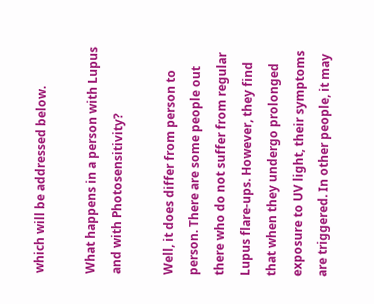which will be addressed below.

What happens in a person with Lupus and with Photosensitivity?

Well, it does differ from person to person. There are some people out there who do not suffer from regular Lupus flare-ups. However, they find that when they undergo prolonged exposure to UV light, their symptoms are triggered. In other people, it may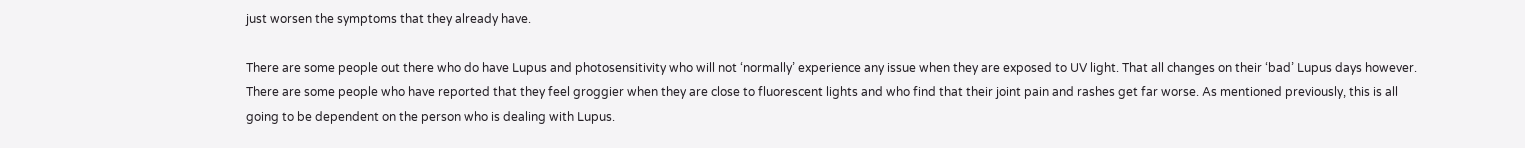just worsen the symptoms that they already have.

There are some people out there who do have Lupus and photosensitivity who will not ‘normally’ experience any issue when they are exposed to UV light. That all changes on their ‘bad’ Lupus days however. There are some people who have reported that they feel groggier when they are close to fluorescent lights and who find that their joint pain and rashes get far worse. As mentioned previously, this is all going to be dependent on the person who is dealing with Lupus.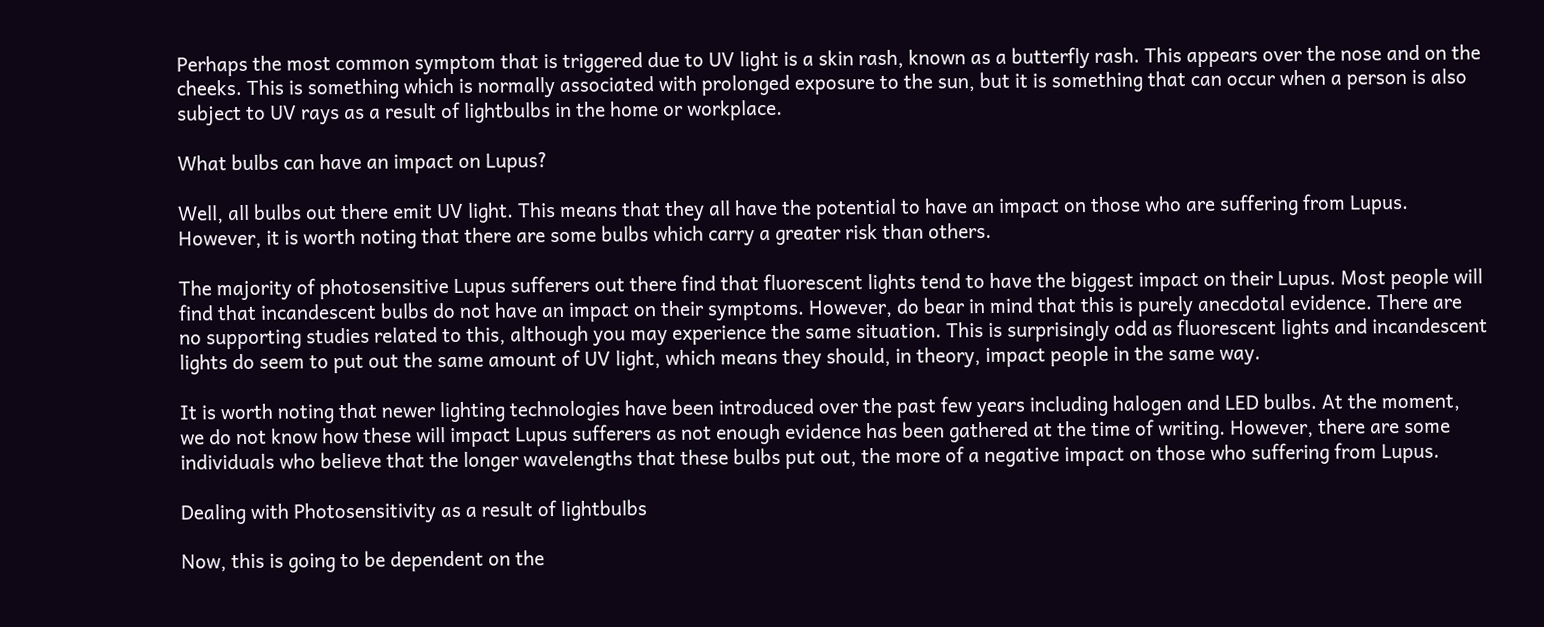Perhaps the most common symptom that is triggered due to UV light is a skin rash, known as a butterfly rash. This appears over the nose and on the cheeks. This is something which is normally associated with prolonged exposure to the sun, but it is something that can occur when a person is also subject to UV rays as a result of lightbulbs in the home or workplace.

What bulbs can have an impact on Lupus?

Well, all bulbs out there emit UV light. This means that they all have the potential to have an impact on those who are suffering from Lupus. However, it is worth noting that there are some bulbs which carry a greater risk than others.

The majority of photosensitive Lupus sufferers out there find that fluorescent lights tend to have the biggest impact on their Lupus. Most people will find that incandescent bulbs do not have an impact on their symptoms. However, do bear in mind that this is purely anecdotal evidence. There are no supporting studies related to this, although you may experience the same situation. This is surprisingly odd as fluorescent lights and incandescent lights do seem to put out the same amount of UV light, which means they should, in theory, impact people in the same way.

It is worth noting that newer lighting technologies have been introduced over the past few years including halogen and LED bulbs. At the moment, we do not know how these will impact Lupus sufferers as not enough evidence has been gathered at the time of writing. However, there are some individuals who believe that the longer wavelengths that these bulbs put out, the more of a negative impact on those who suffering from Lupus.

Dealing with Photosensitivity as a result of lightbulbs

Now, this is going to be dependent on the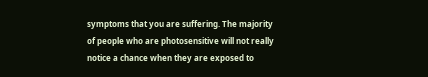symptoms that you are suffering. The majority of people who are photosensitive will not really notice a chance when they are exposed to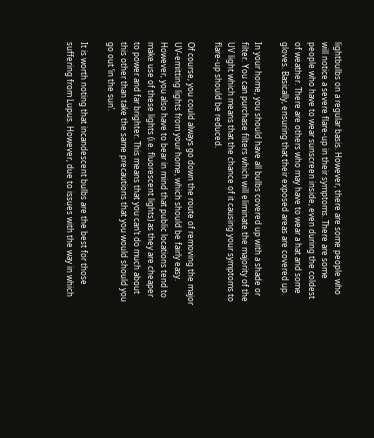lightbulbs on a regular basis. However, there are some people who will notice a severe flare-up in their symptoms. There are some people who have to wear sunscreen inside, even during the coldest of weather. There are others who may have to wear a hat and some gloves. Basically, ensuring that their exposed areas are covered up.

In your home, you should have all bulbs covered up with a shade or filter. You can purchase filters which will eliminate the majority of the UV light which means that the chance of it causing your symptoms to flare-up should be reduced.

Of course, you could always go down the route of removing the major UV-emitting lights from your home, which should be fairly easy. However, you also have to bear in mind that public locations tend to make use of these lights (i.e. fluorescent lights) as they are cheaper to power and far brighter. This means that you can’t do much about this other than take the same precautions that you would should you go out ‘in the sun’.

It is worth noting that incandescent bulbs are the best for those suffering from Lupus. However, due to issues with the way in which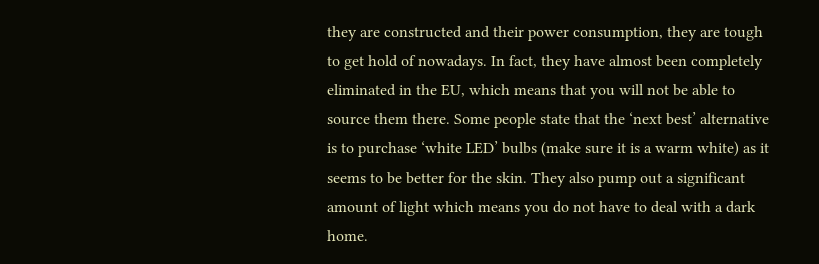they are constructed and their power consumption, they are tough to get hold of nowadays. In fact, they have almost been completely eliminated in the EU, which means that you will not be able to source them there. Some people state that the ‘next best’ alternative is to purchase ‘white LED’ bulbs (make sure it is a warm white) as it seems to be better for the skin. They also pump out a significant amount of light which means you do not have to deal with a dark home.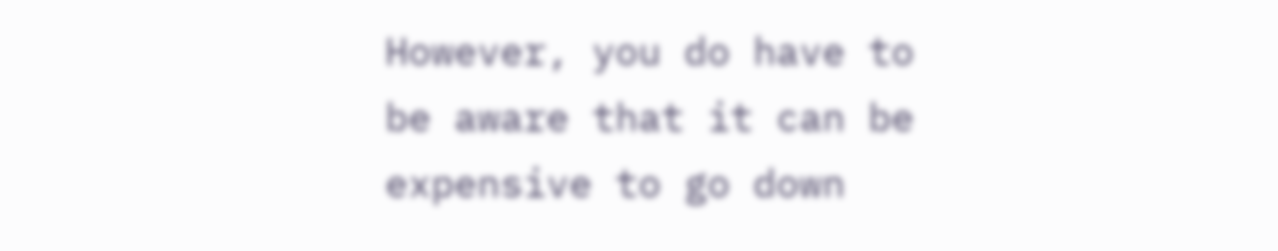However, you do have to be aware that it can be expensive to go down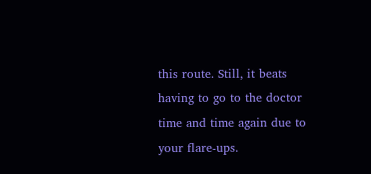this route. Still, it beats having to go to the doctor time and time again due to your flare-ups.